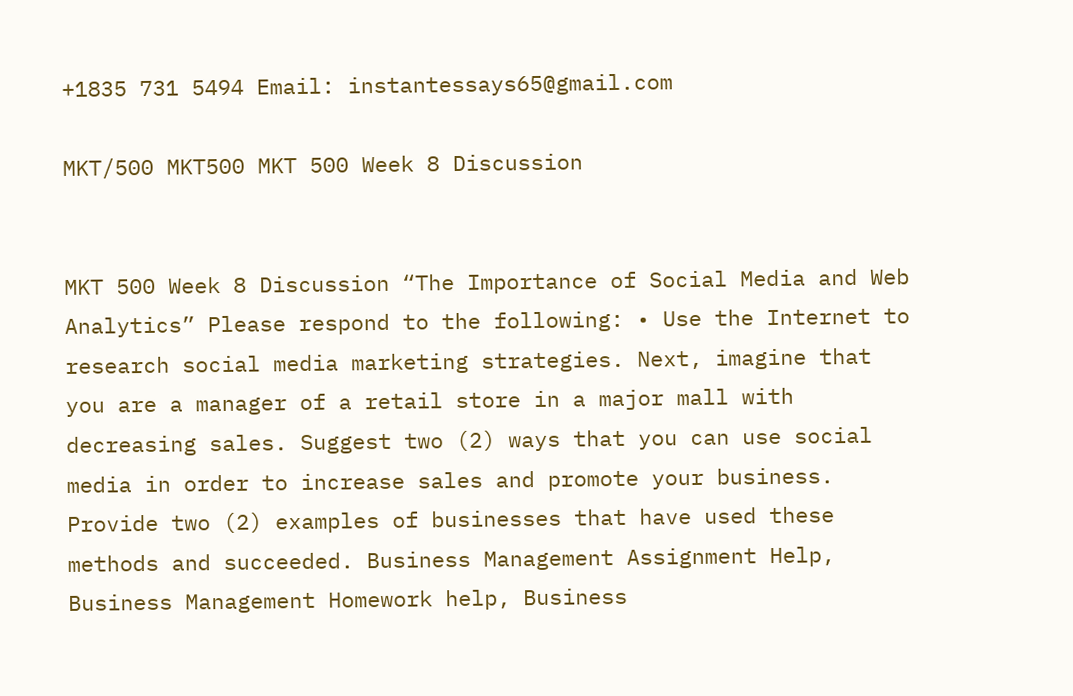+1835 731 5494 Email: instantessays65@gmail.com

MKT/500 MKT500 MKT 500 Week 8 Discussion


MKT 500 Week 8 Discussion “The Importance of Social Media and Web Analytics” Please respond to the following: • Use the Internet to research social media marketing strategies. Next, imagine that you are a manager of a retail store in a major mall with decreasing sales. Suggest two (2) ways that you can use social media in order to increase sales and promote your business. Provide two (2) examples of businesses that have used these methods and succeeded. Business Management Assignment Help, Business Management Homework help, Business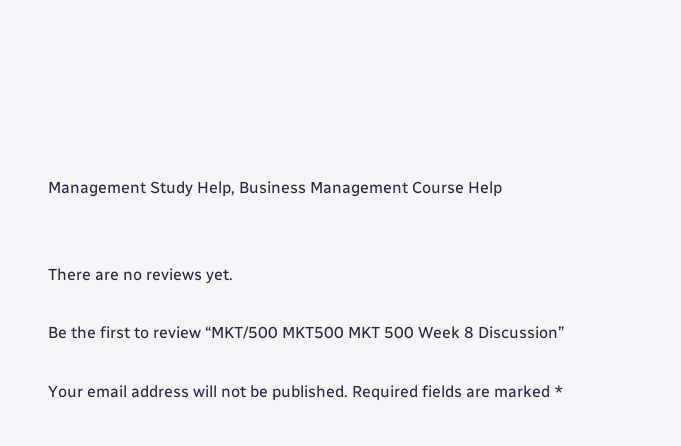Management Study Help, Business Management Course Help


There are no reviews yet.

Be the first to review “MKT/500 MKT500 MKT 500 Week 8 Discussion”

Your email address will not be published. Required fields are marked *